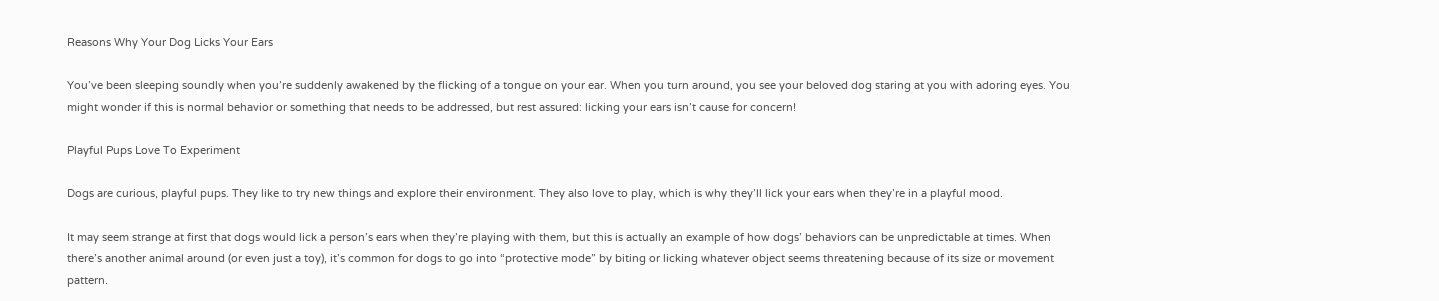Reasons Why Your Dog Licks Your Ears

You’ve been sleeping soundly when you’re suddenly awakened by the flicking of a tongue on your ear. When you turn around, you see your beloved dog staring at you with adoring eyes. You might wonder if this is normal behavior or something that needs to be addressed, but rest assured: licking your ears isn’t cause for concern!

Playful Pups Love To Experiment

Dogs are curious, playful pups. They like to try new things and explore their environment. They also love to play, which is why they’ll lick your ears when they’re in a playful mood.

It may seem strange at first that dogs would lick a person’s ears when they’re playing with them, but this is actually an example of how dogs’ behaviors can be unpredictable at times. When there’s another animal around (or even just a toy), it’s common for dogs to go into “protective mode” by biting or licking whatever object seems threatening because of its size or movement pattern.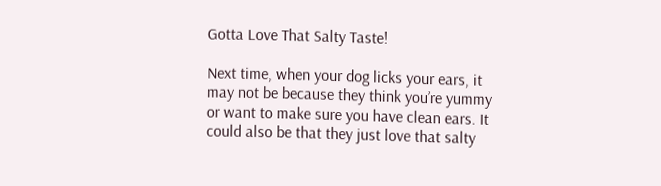Gotta Love That Salty Taste!

Next time, when your dog licks your ears, it may not be because they think you’re yummy or want to make sure you have clean ears. It could also be that they just love that salty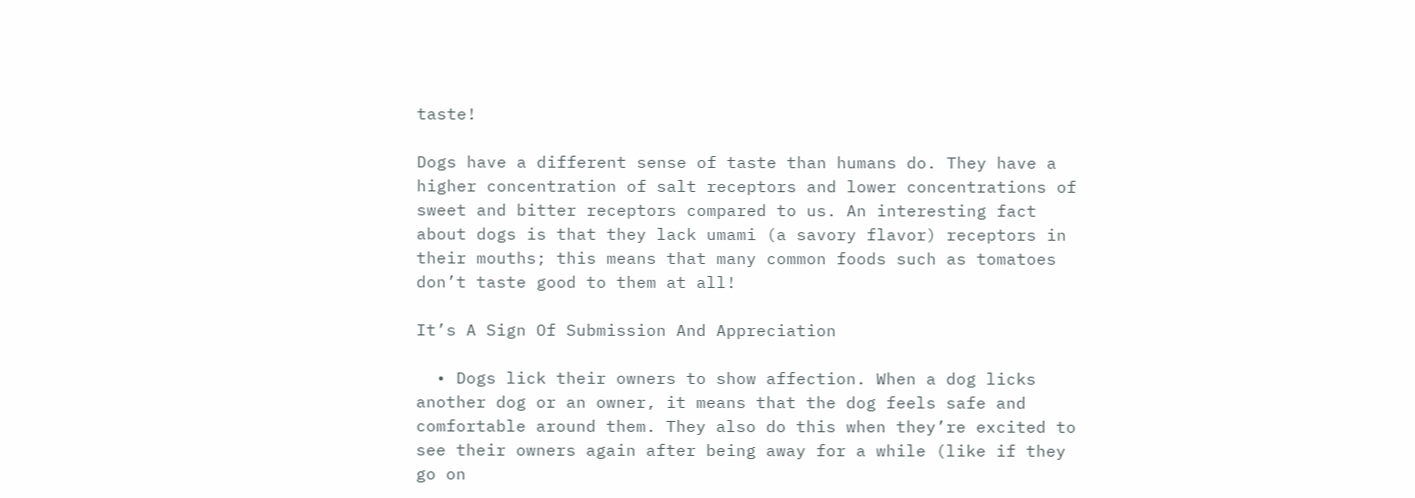taste!

Dogs have a different sense of taste than humans do. They have a higher concentration of salt receptors and lower concentrations of sweet and bitter receptors compared to us. An interesting fact about dogs is that they lack umami (a savory flavor) receptors in their mouths; this means that many common foods such as tomatoes don’t taste good to them at all!

It’s A Sign Of Submission And Appreciation

  • Dogs lick their owners to show affection. When a dog licks another dog or an owner, it means that the dog feels safe and comfortable around them. They also do this when they’re excited to see their owners again after being away for a while (like if they go on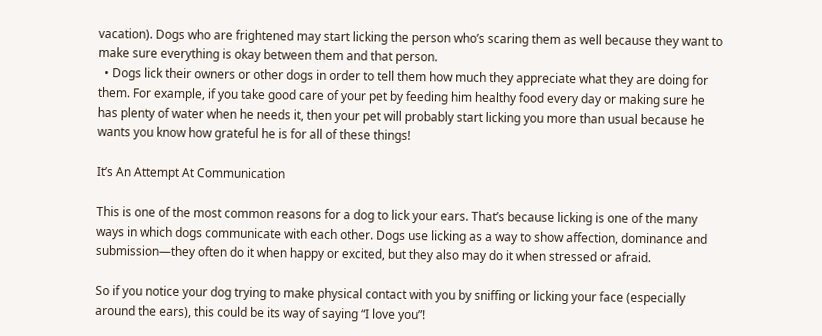vacation). Dogs who are frightened may start licking the person who’s scaring them as well because they want to make sure everything is okay between them and that person.
  • Dogs lick their owners or other dogs in order to tell them how much they appreciate what they are doing for them. For example, if you take good care of your pet by feeding him healthy food every day or making sure he has plenty of water when he needs it, then your pet will probably start licking you more than usual because he wants you know how grateful he is for all of these things!

It’s An Attempt At Communication

This is one of the most common reasons for a dog to lick your ears. That’s because licking is one of the many ways in which dogs communicate with each other. Dogs use licking as a way to show affection, dominance and submission—they often do it when happy or excited, but they also may do it when stressed or afraid.

So if you notice your dog trying to make physical contact with you by sniffing or licking your face (especially around the ears), this could be its way of saying “I love you”!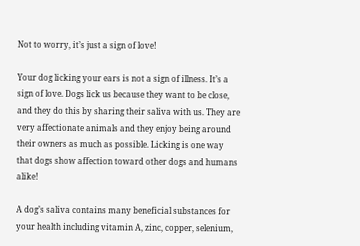Not to worry, it’s just a sign of love!

Your dog licking your ears is not a sign of illness. It’s a sign of love. Dogs lick us because they want to be close, and they do this by sharing their saliva with us. They are very affectionate animals and they enjoy being around their owners as much as possible. Licking is one way that dogs show affection toward other dogs and humans alike!

A dog’s saliva contains many beneficial substances for your health including vitamin A, zinc, copper, selenium,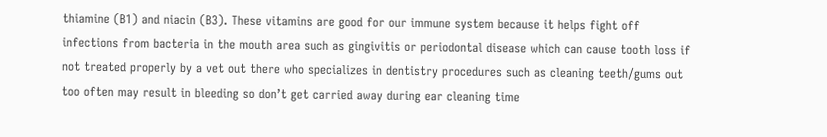thiamine (B1) and niacin (B3). These vitamins are good for our immune system because it helps fight off infections from bacteria in the mouth area such as gingivitis or periodontal disease which can cause tooth loss if not treated properly by a vet out there who specializes in dentistry procedures such as cleaning teeth/gums out too often may result in bleeding so don’t get carried away during ear cleaning time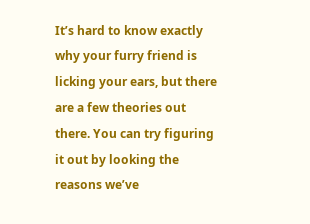It’s hard to know exactly why your furry friend is licking your ears, but there are a few theories out there. You can try figuring it out by looking the reasons we’ve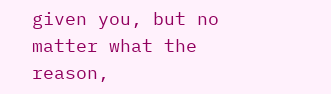given you, but no matter what the reason,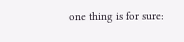one thing is for sure: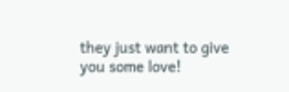they just want to give you some love!